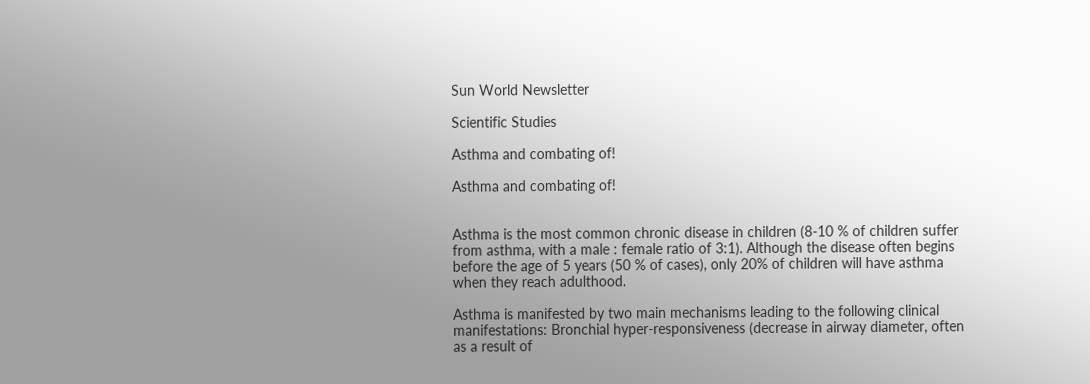Sun World Newsletter

Scientific Studies

Asthma and combating of!

Asthma and combating of!


Asthma is the most common chronic disease in children (8-10 % of children suffer from asthma, with a male : female ratio of 3:1). Although the disease often begins before the age of 5 years (50 % of cases), only 20% of children will have asthma when they reach adulthood.

Asthma is manifested by two main mechanisms leading to the following clinical manifestations: Bronchial hyper-responsiveness (decrease in airway diameter, often as a result of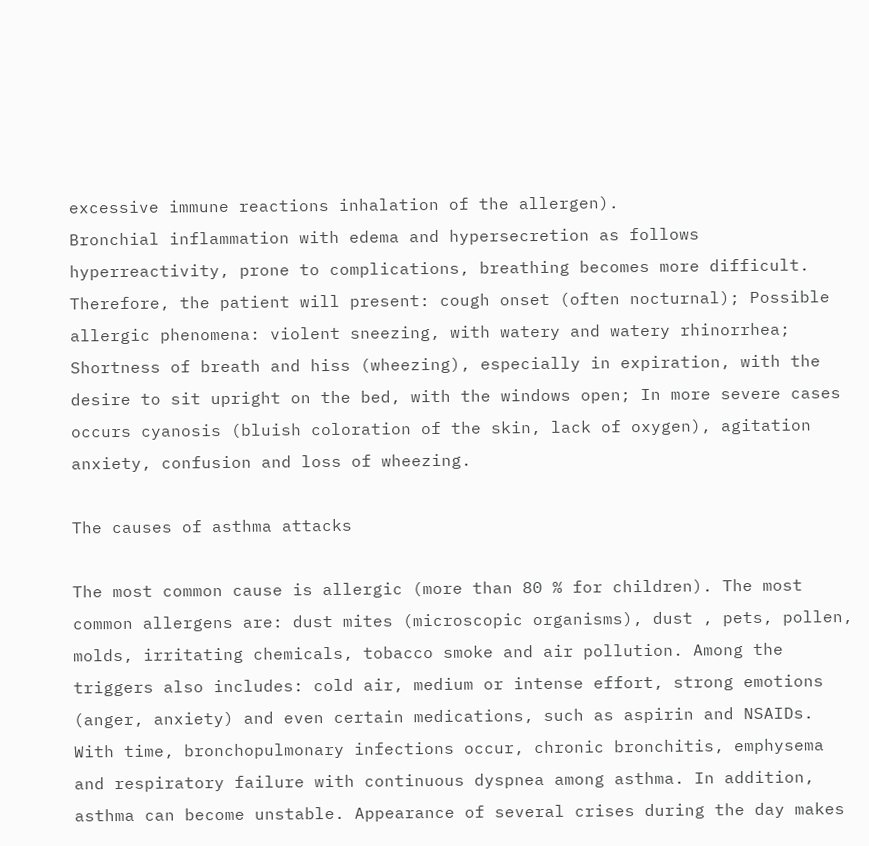excessive immune reactions inhalation of the allergen).
Bronchial inflammation with edema and hypersecretion as follows hyperreactivity, prone to complications, breathing becomes more difficult.
Therefore, the patient will present: cough onset (often nocturnal); Possible allergic phenomena: violent sneezing, with watery and watery rhinorrhea; Shortness of breath and hiss (wheezing), especially in expiration, with the desire to sit upright on the bed, with the windows open; In more severe cases occurs cyanosis (bluish coloration of the skin, lack of oxygen), agitation anxiety, confusion and loss of wheezing.

The causes of asthma attacks

The most common cause is allergic (more than 80 % for children). The most common allergens are: dust mites (microscopic organisms), dust , pets, pollen, molds, irritating chemicals, tobacco smoke and air pollution. Among the triggers also includes: cold air, medium or intense effort, strong emotions (anger, anxiety) and even certain medications, such as aspirin and NSAIDs. With time, bronchopulmonary infections occur, chronic bronchitis, emphysema and respiratory failure with continuous dyspnea among asthma. In addition, asthma can become unstable. Appearance of several crises during the day makes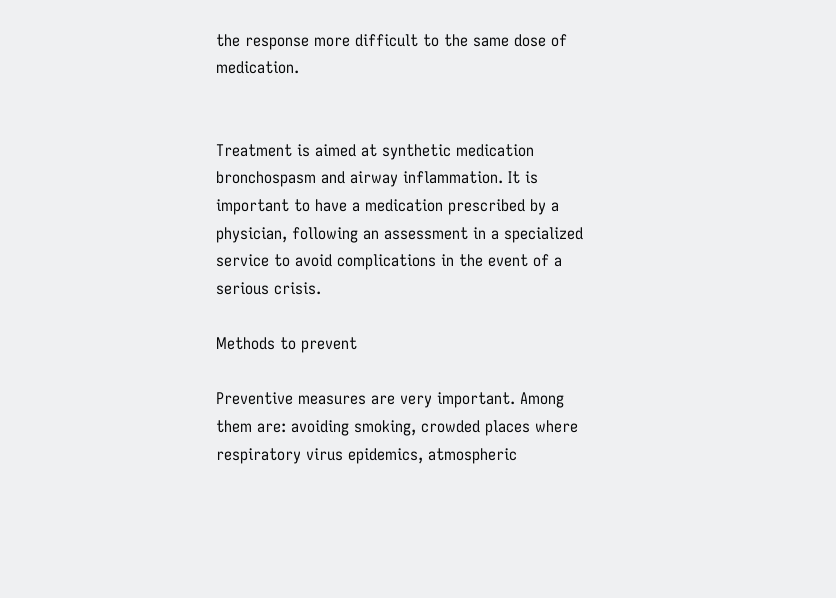the response more difficult to the same dose of medication.


Treatment is aimed at synthetic medication bronchospasm and airway inflammation. It is important to have a medication prescribed by a physician, following an assessment in a specialized service to avoid complications in the event of a serious crisis.

Methods to prevent

Preventive measures are very important. Among them are: avoiding smoking, crowded places where respiratory virus epidemics, atmospheric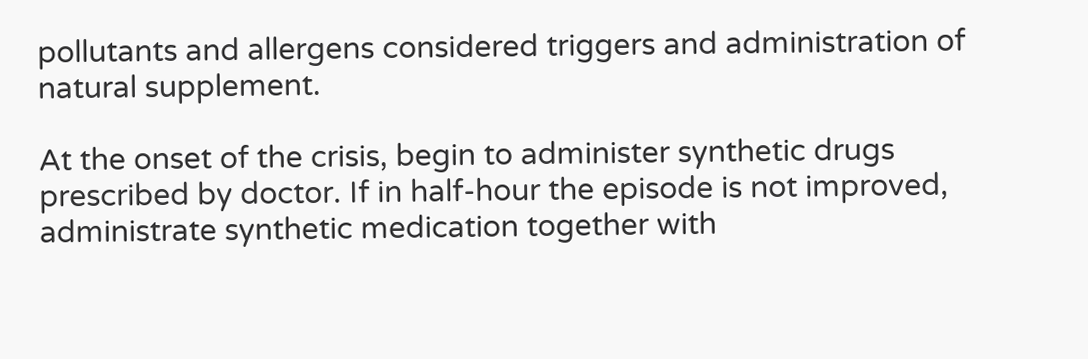pollutants and allergens considered triggers and administration of natural supplement.

At the onset of the crisis, begin to administer synthetic drugs prescribed by doctor. If in half-hour the episode is not improved, administrate synthetic medication together with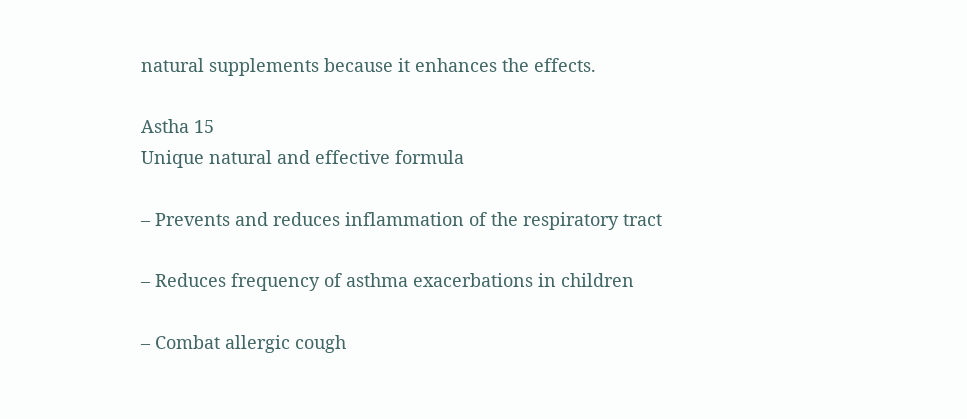natural supplements because it enhances the effects.

Astha 15
Unique natural and effective formula

– Prevents and reduces inflammation of the respiratory tract

– Reduces frequency of asthma exacerbations in children

– Combat allergic cough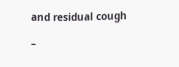and residual cough

–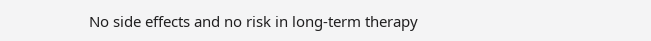No side effects and no risk in long-term therapy